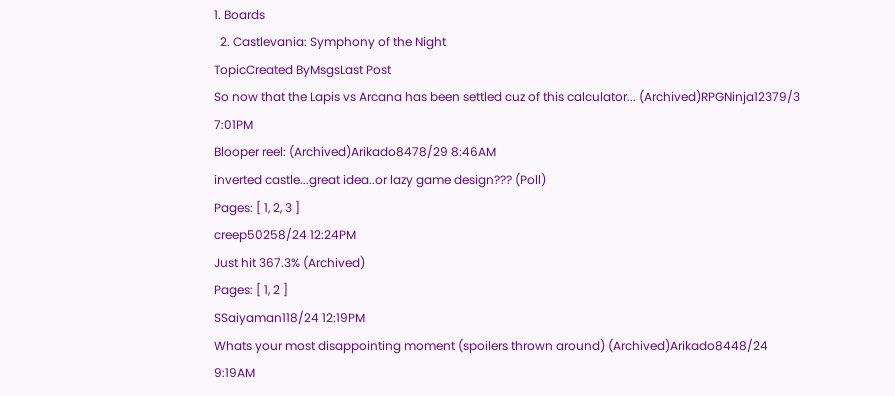1. Boards
  2. Castlevania: Symphony of the Night
TopicCreated ByMsgsLast Post
So now that the Lapis vs Arcana has been settled cuz of this calculator... (Archived)RPGNinja12379/3 7:01PM
Blooper reel: (Archived)Arikado8478/29 8:46AM
inverted castle...great idea..or lazy game design??? (Poll)
Pages: [ 1, 2, 3 ]
creep50258/24 12:24PM
Just hit 367.3% (Archived)
Pages: [ 1, 2 ]
SSaiyaman118/24 12:19PM
Whats your most disappointing moment (spoilers thrown around) (Archived)Arikado8448/24 9:19AM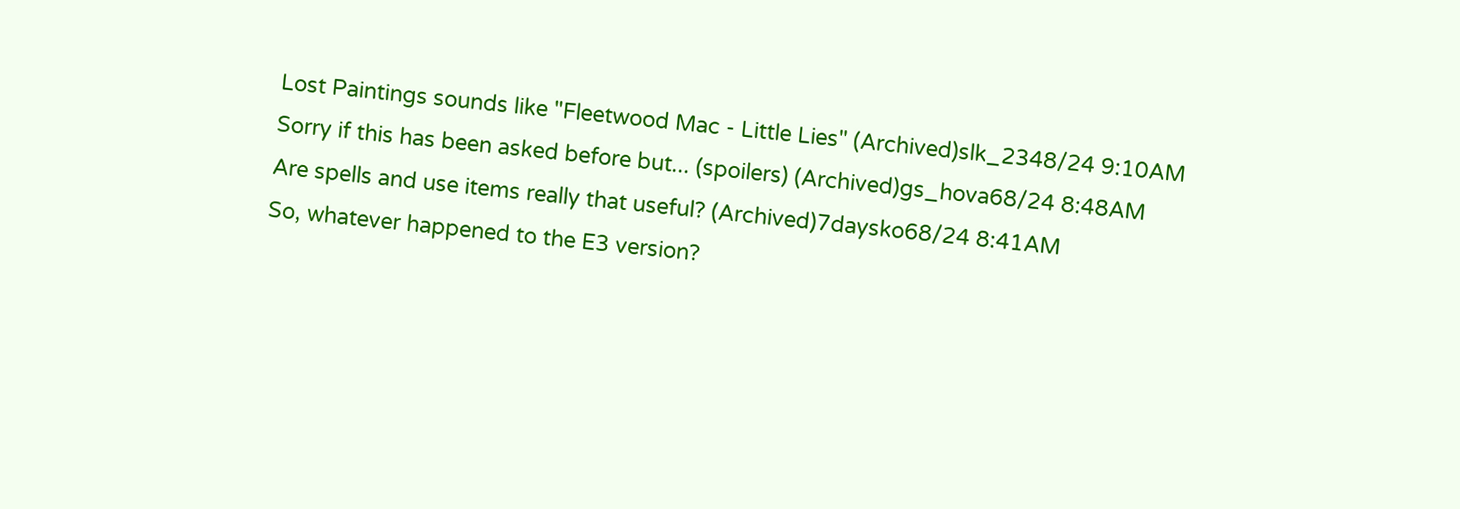Lost Paintings sounds like "Fleetwood Mac - Little Lies" (Archived)slk_2348/24 9:10AM
Sorry if this has been asked before but... (spoilers) (Archived)gs_hova68/24 8:48AM
Are spells and use items really that useful? (Archived)7daysko68/24 8:41AM
So, whatever happened to the E3 version?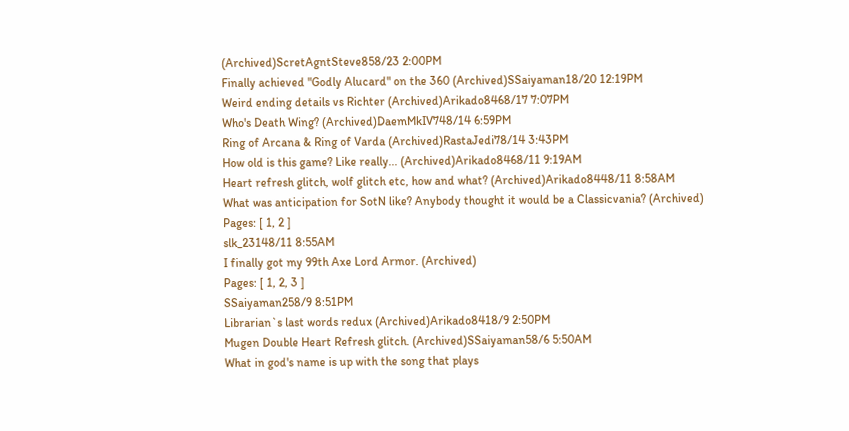(Archived)ScretAgntSteve858/23 2:00PM
Finally achieved "Godly Alucard" on the 360 (Archived)SSaiyaman18/20 12:19PM
Weird ending details vs Richter (Archived)Arikado8468/17 7:07PM
Who's Death Wing? (Archived)DaemMkIV748/14 6:59PM
Ring of Arcana & Ring of Varda (Archived)RastaJedi78/14 3:43PM
How old is this game? Like really... (Archived)Arikado8468/11 9:19AM
Heart refresh glitch, wolf glitch etc, how and what? (Archived)Arikado8448/11 8:58AM
What was anticipation for SotN like? Anybody thought it would be a Classicvania? (Archived)
Pages: [ 1, 2 ]
slk_23148/11 8:55AM
I finally got my 99th Axe Lord Armor. (Archived)
Pages: [ 1, 2, 3 ]
SSaiyaman258/9 8:51PM
Librarian`s last words redux (Archived)Arikado8418/9 2:50PM
Mugen Double Heart Refresh glitch. (Archived)SSaiyaman58/6 5:50AM
What in god's name is up with the song that plays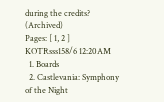during the credits? (Archived)
Pages: [ 1, 2 ]
KOTRsss158/6 12:20AM
  1. Boards
  2. Castlevania: Symphony of the Night